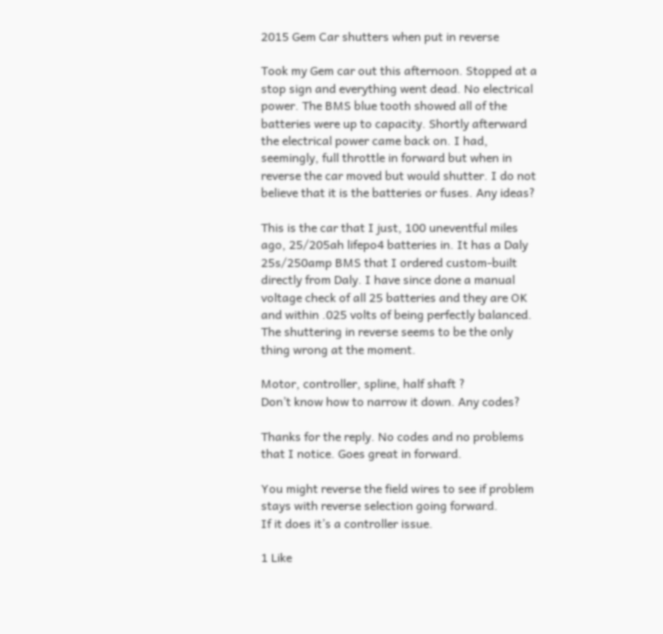2015 Gem Car shutters when put in reverse

Took my Gem car out this afternoon. Stopped at a stop sign and everything went dead. No electrical power. The BMS blue tooth showed all of the batteries were up to capacity. Shortly afterward the electrical power came back on. I had, seemingly, full throttle in forward but when in reverse the car moved but would shutter. I do not believe that it is the batteries or fuses. Any ideas?

This is the car that I just, 100 uneventful miles ago, 25/205ah lifepo4 batteries in. It has a Daly 25s/250amp BMS that I ordered custom-built directly from Daly. I have since done a manual voltage check of all 25 batteries and they are OK and within .025 volts of being perfectly balanced. The shuttering in reverse seems to be the only thing wrong at the moment.

Motor, controller, spline, half shaft ?
Don’t know how to narrow it down. Any codes?

Thanks for the reply. No codes and no problems that I notice. Goes great in forward.

You might reverse the field wires to see if problem stays with reverse selection going forward.
If it does it’s a controller issue.

1 Like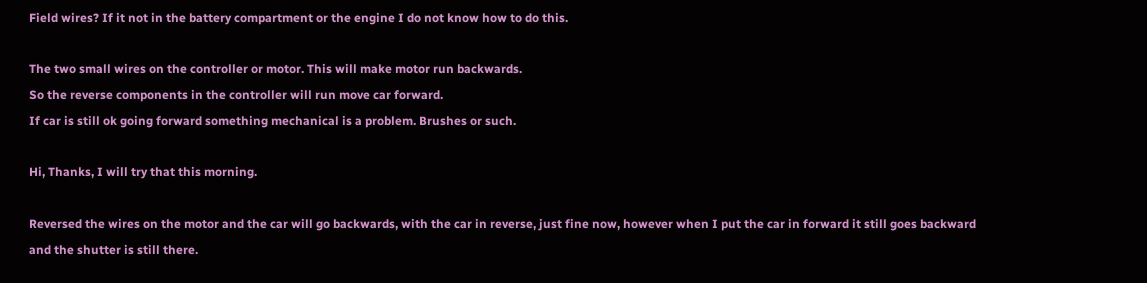Field wires? If it not in the battery compartment or the engine I do not know how to do this.

The two small wires on the controller or motor. This will make motor run backwards.
So the reverse components in the controller will run move car forward.
If car is still ok going forward something mechanical is a problem. Brushes or such.

Hi, Thanks, I will try that this morning.

Reversed the wires on the motor and the car will go backwards, with the car in reverse, just fine now, however when I put the car in forward it still goes backward and the shutter is still there.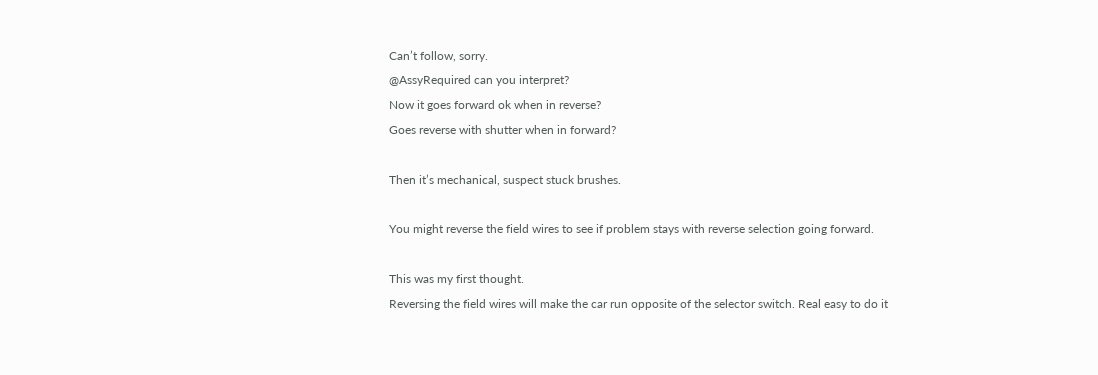Can’t follow, sorry.
@AssyRequired can you interpret?
Now it goes forward ok when in reverse?
Goes reverse with shutter when in forward?

Then it’s mechanical, suspect stuck brushes.

You might reverse the field wires to see if problem stays with reverse selection going forward.

This was my first thought.
Reversing the field wires will make the car run opposite of the selector switch. Real easy to do it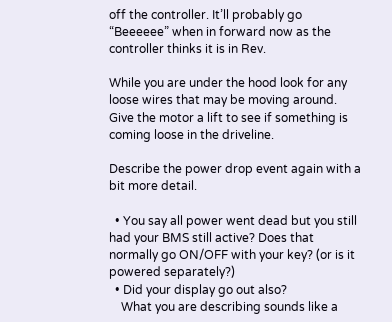off the controller. It’ll probably go “Beeeeee” when in forward now as the controller thinks it is in Rev.

While you are under the hood look for any loose wires that may be moving around. Give the motor a lift to see if something is coming loose in the driveline.

Describe the power drop event again with a bit more detail.

  • You say all power went dead but you still had your BMS still active? Does that normally go ON/OFF with your key? (or is it powered separately?)
  • Did your display go out also?
    What you are describing sounds like a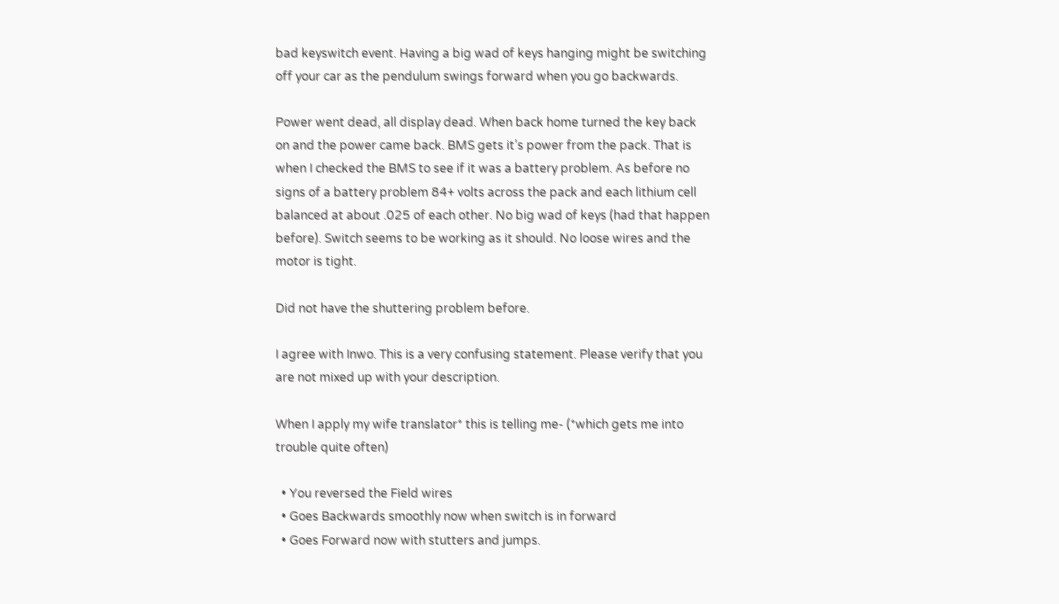bad keyswitch event. Having a big wad of keys hanging might be switching off your car as the pendulum swings forward when you go backwards.

Power went dead, all display dead. When back home turned the key back on and the power came back. BMS gets it’s power from the pack. That is when I checked the BMS to see if it was a battery problem. As before no signs of a battery problem 84+ volts across the pack and each lithium cell balanced at about .025 of each other. No big wad of keys (had that happen before). Switch seems to be working as it should. No loose wires and the motor is tight.

Did not have the shuttering problem before.

I agree with Inwo. This is a very confusing statement. Please verify that you are not mixed up with your description.

When I apply my wife translator* this is telling me- (*which gets me into trouble quite often)

  • You reversed the Field wires
  • Goes Backwards smoothly now when switch is in forward
  • Goes Forward now with stutters and jumps.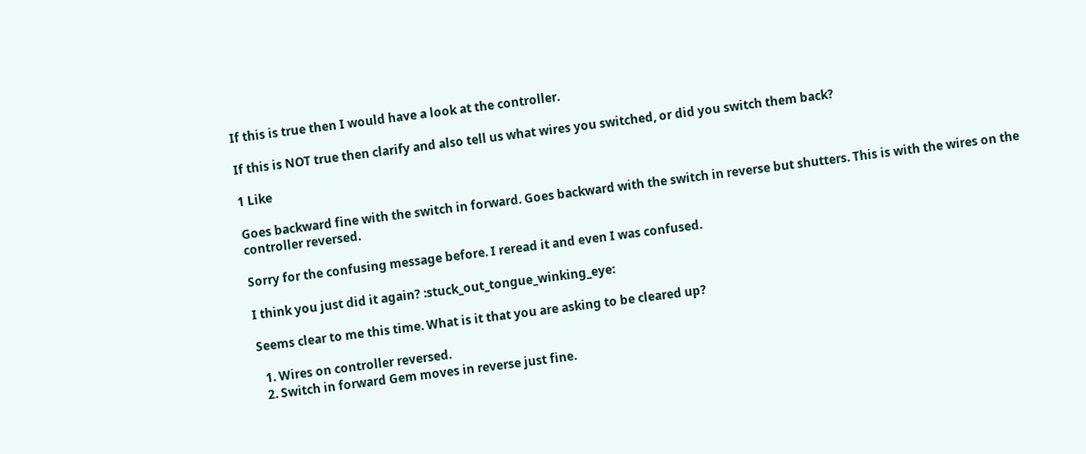If this is true then I would have a look at the controller.

If this is NOT true then clarify and also tell us what wires you switched, or did you switch them back?

1 Like

Goes backward fine with the switch in forward. Goes backward with the switch in reverse but shutters. This is with the wires on the controller reversed.

Sorry for the confusing message before. I reread it and even I was confused.

I think you just did it again? :stuck_out_tongue_winking_eye:

Seems clear to me this time. What is it that you are asking to be cleared up?

  1. Wires on controller reversed.
  2. Switch in forward Gem moves in reverse just fine.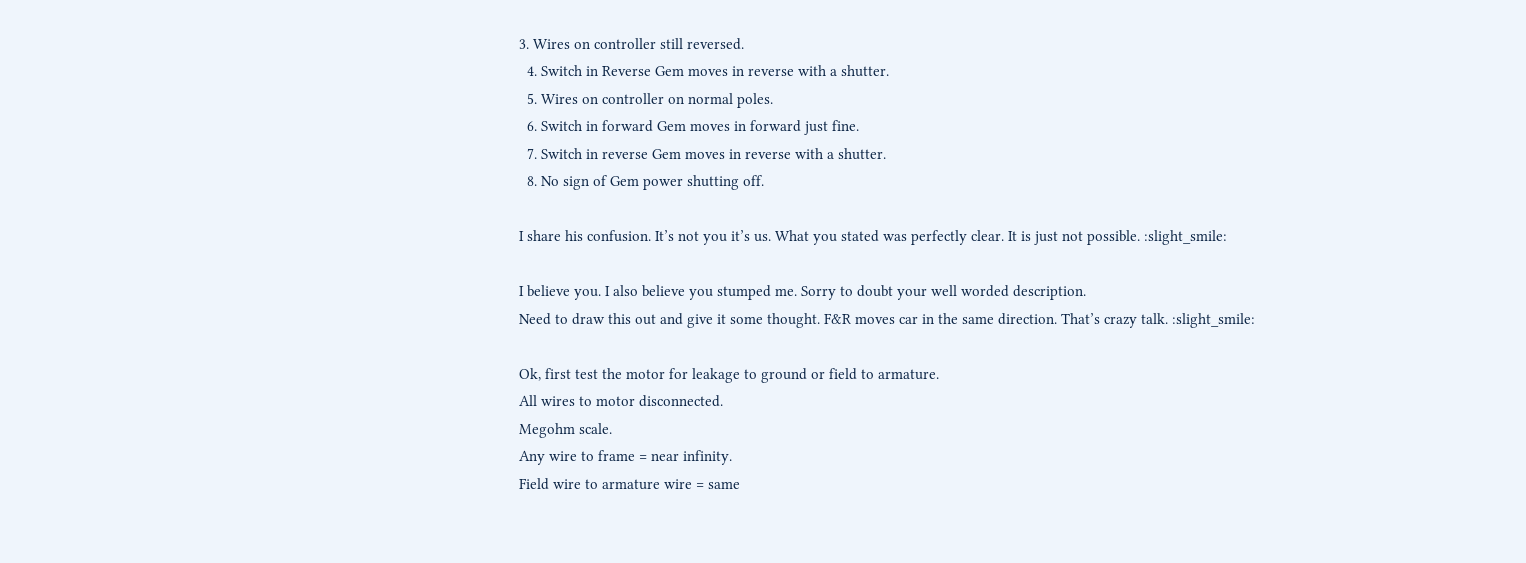3. Wires on controller still reversed.
  4. Switch in Reverse Gem moves in reverse with a shutter.
  5. Wires on controller on normal poles.
  6. Switch in forward Gem moves in forward just fine.
  7. Switch in reverse Gem moves in reverse with a shutter.
  8. No sign of Gem power shutting off.

I share his confusion. It’s not you it’s us. What you stated was perfectly clear. It is just not possible. :slight_smile:

I believe you. I also believe you stumped me. Sorry to doubt your well worded description.
Need to draw this out and give it some thought. F&R moves car in the same direction. That’s crazy talk. :slight_smile:

Ok, first test the motor for leakage to ground or field to armature.
All wires to motor disconnected.
Megohm scale.
Any wire to frame = near infinity.
Field wire to armature wire = same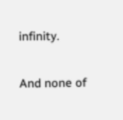infinity.

And none of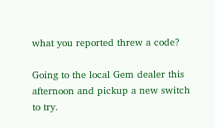what you reported threw a code?

Going to the local Gem dealer this afternoon and pickup a new switch to try.